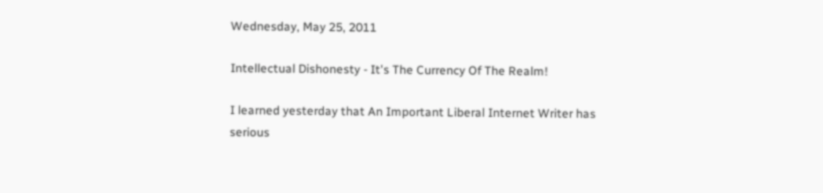Wednesday, May 25, 2011

Intellectual Dishonesty - It's The Currency Of The Realm!

I learned yesterday that An Important Liberal Internet Writer has serious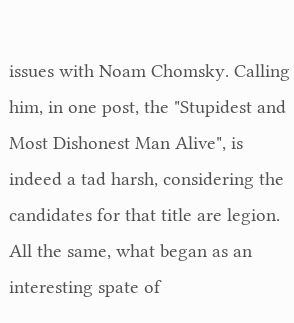issues with Noam Chomsky. Calling him, in one post, the "Stupidest and Most Dishonest Man Alive", is indeed a tad harsh, considering the candidates for that title are legion. All the same, what began as an interesting spate of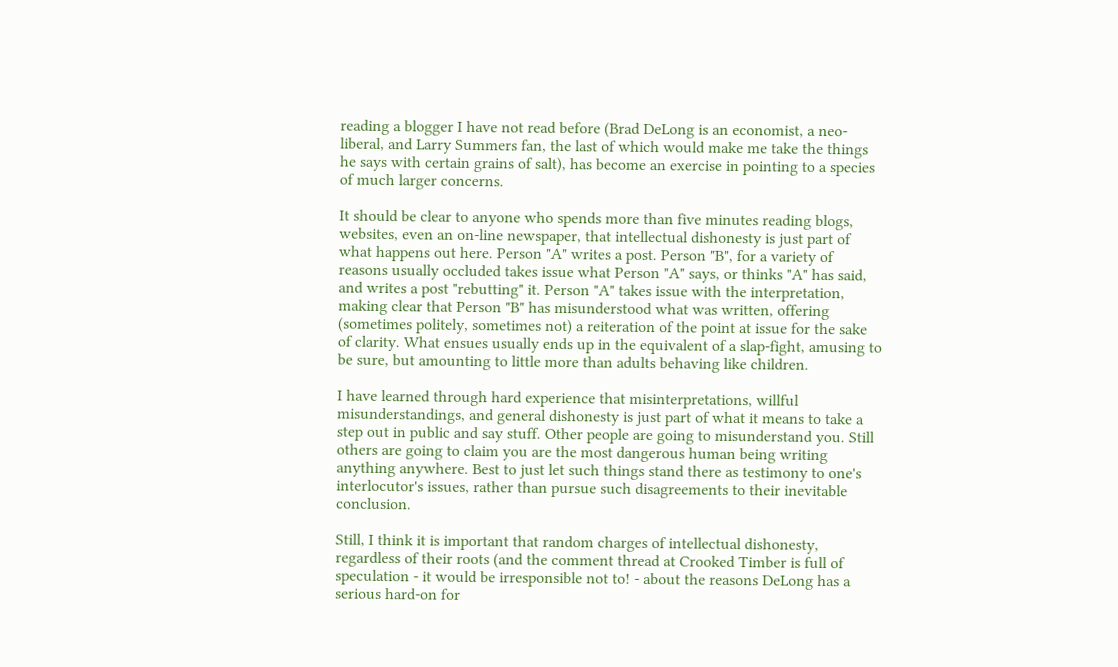reading a blogger I have not read before (Brad DeLong is an economist, a neo-liberal, and Larry Summers fan, the last of which would make me take the things he says with certain grains of salt), has become an exercise in pointing to a species of much larger concerns.

It should be clear to anyone who spends more than five minutes reading blogs, websites, even an on-line newspaper, that intellectual dishonesty is just part of what happens out here. Person "A" writes a post. Person "B", for a variety of reasons usually occluded takes issue what Person "A" says, or thinks "A" has said, and writes a post "rebutting" it. Person "A" takes issue with the interpretation, making clear that Person "B" has misunderstood what was written, offering (sometimes politely, sometimes not) a reiteration of the point at issue for the sake of clarity. What ensues usually ends up in the equivalent of a slap-fight, amusing to be sure, but amounting to little more than adults behaving like children.

I have learned through hard experience that misinterpretations, willful misunderstandings, and general dishonesty is just part of what it means to take a step out in public and say stuff. Other people are going to misunderstand you. Still others are going to claim you are the most dangerous human being writing anything anywhere. Best to just let such things stand there as testimony to one's interlocutor's issues, rather than pursue such disagreements to their inevitable conclusion.

Still, I think it is important that random charges of intellectual dishonesty, regardless of their roots (and the comment thread at Crooked Timber is full of speculation - it would be irresponsible not to! - about the reasons DeLong has a serious hard-on for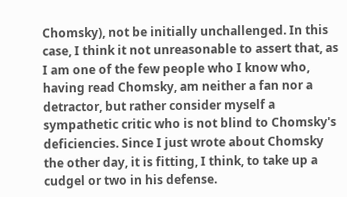Chomsky), not be initially unchallenged. In this case, I think it not unreasonable to assert that, as I am one of the few people who I know who, having read Chomsky, am neither a fan nor a detractor, but rather consider myself a sympathetic critic who is not blind to Chomsky's deficiencies. Since I just wrote about Chomsky the other day, it is fitting, I think, to take up a cudgel or two in his defense.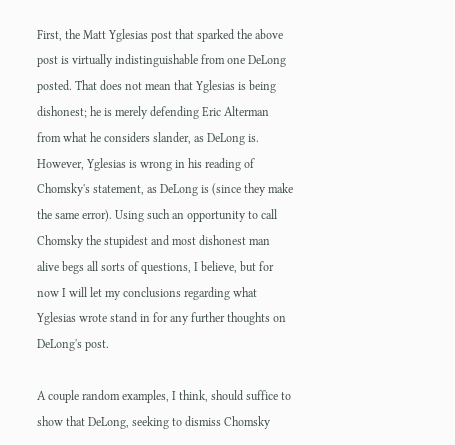First, the Matt Yglesias post that sparked the above post is virtually indistinguishable from one DeLong posted. That does not mean that Yglesias is being dishonest; he is merely defending Eric Alterman from what he considers slander, as DeLong is. However, Yglesias is wrong in his reading of Chomsky's statement, as DeLong is (since they make the same error). Using such an opportunity to call Chomsky the stupidest and most dishonest man alive begs all sorts of questions, I believe, but for now I will let my conclusions regarding what Yglesias wrote stand in for any further thoughts on DeLong's post.

A couple random examples, I think, should suffice to show that DeLong, seeking to dismiss Chomsky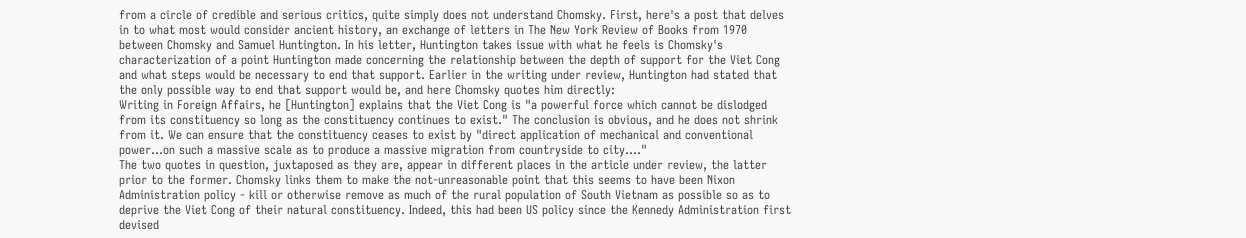from a circle of credible and serious critics, quite simply does not understand Chomsky. First, here's a post that delves in to what most would consider ancient history, an exchange of letters in The New York Review of Books from 1970 between Chomsky and Samuel Huntington. In his letter, Huntington takes issue with what he feels is Chomsky's characterization of a point Huntington made concerning the relationship between the depth of support for the Viet Cong and what steps would be necessary to end that support. Earlier in the writing under review, Huntington had stated that the only possible way to end that support would be, and here Chomsky quotes him directly:
Writing in Foreign Affairs, he [Huntington] explains that the Viet Cong is "a powerful force which cannot be dislodged from its constituency so long as the constituency continues to exist." The conclusion is obvious, and he does not shrink from it. We can ensure that the constituency ceases to exist by "direct application of mechanical and conventional power...on such a massive scale as to produce a massive migration from countryside to city...."
The two quotes in question, juxtaposed as they are, appear in different places in the article under review, the latter prior to the former. Chomsky links them to make the not-unreasonable point that this seems to have been Nixon Administration policy - kill or otherwise remove as much of the rural population of South Vietnam as possible so as to deprive the Viet Cong of their natural constituency. Indeed, this had been US policy since the Kennedy Administration first devised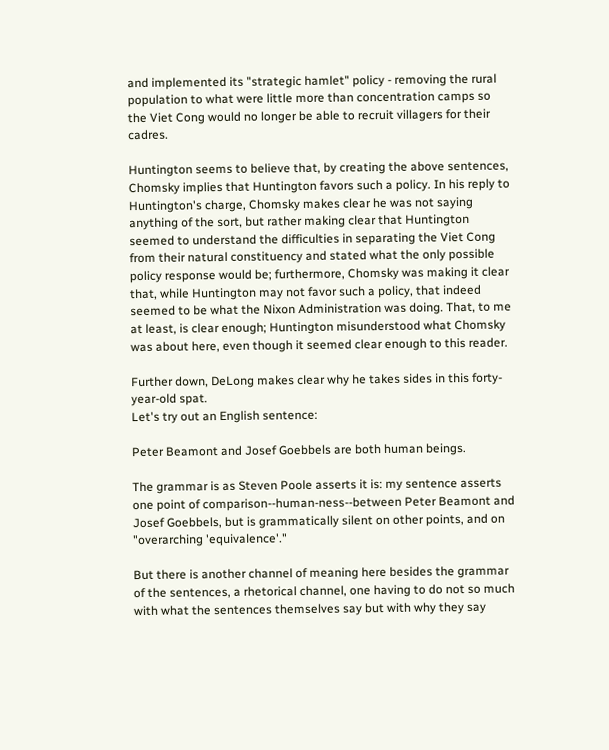and implemented its "strategic hamlet" policy - removing the rural population to what were little more than concentration camps so the Viet Cong would no longer be able to recruit villagers for their cadres.

Huntington seems to believe that, by creating the above sentences, Chomsky implies that Huntington favors such a policy. In his reply to Huntington's charge, Chomsky makes clear he was not saying anything of the sort, but rather making clear that Huntington seemed to understand the difficulties in separating the Viet Cong from their natural constituency and stated what the only possible policy response would be; furthermore, Chomsky was making it clear that, while Huntington may not favor such a policy, that indeed seemed to be what the Nixon Administration was doing. That, to me at least, is clear enough; Huntington misunderstood what Chomsky was about here, even though it seemed clear enough to this reader.

Further down, DeLong makes clear why he takes sides in this forty-year-old spat.
Let's try out an English sentence:

Peter Beamont and Josef Goebbels are both human beings.

The grammar is as Steven Poole asserts it is: my sentence asserts one point of comparison--human-ness--between Peter Beamont and Josef Goebbels, but is grammatically silent on other points, and on "overarching 'equivalence'."

But there is another channel of meaning here besides the grammar of the sentences, a rhetorical channel, one having to do not so much with what the sentences themselves say but with why they say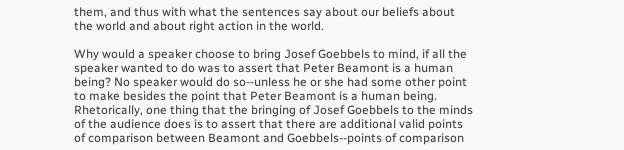them, and thus with what the sentences say about our beliefs about the world and about right action in the world.

Why would a speaker choose to bring Josef Goebbels to mind, if all the speaker wanted to do was to assert that Peter Beamont is a human being? No speaker would do so--unless he or she had some other point to make besides the point that Peter Beamont is a human being. Rhetorically, one thing that the bringing of Josef Goebbels to the minds of the audience does is to assert that there are additional valid points of comparison between Beamont and Goebbels--points of comparison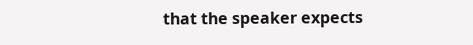that the speaker expects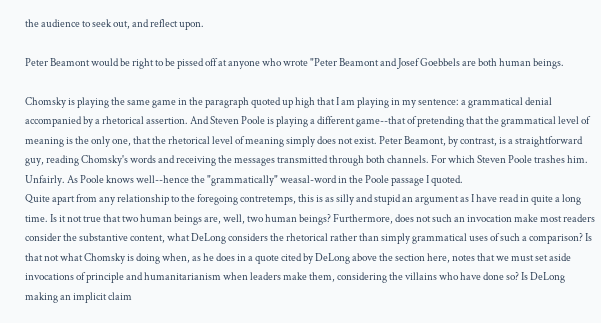the audience to seek out, and reflect upon.

Peter Beamont would be right to be pissed off at anyone who wrote "Peter Beamont and Josef Goebbels are both human beings.

Chomsky is playing the same game in the paragraph quoted up high that I am playing in my sentence: a grammatical denial accompanied by a rhetorical assertion. And Steven Poole is playing a different game--that of pretending that the grammatical level of meaning is the only one, that the rhetorical level of meaning simply does not exist. Peter Beamont, by contrast, is a straightforward guy, reading Chomsky's words and receiving the messages transmitted through both channels. For which Steven Poole trashes him. Unfairly. As Poole knows well--hence the "grammatically" weasal-word in the Poole passage I quoted.
Quite apart from any relationship to the foregoing contretemps, this is as silly and stupid an argument as I have read in quite a long time. Is it not true that two human beings are, well, two human beings? Furthermore, does not such an invocation make most readers consider the substantive content, what DeLong considers the rhetorical rather than simply grammatical uses of such a comparison? Is that not what Chomsky is doing when, as he does in a quote cited by DeLong above the section here, notes that we must set aside invocations of principle and humanitarianism when leaders make them, considering the villains who have done so? Is DeLong making an implicit claim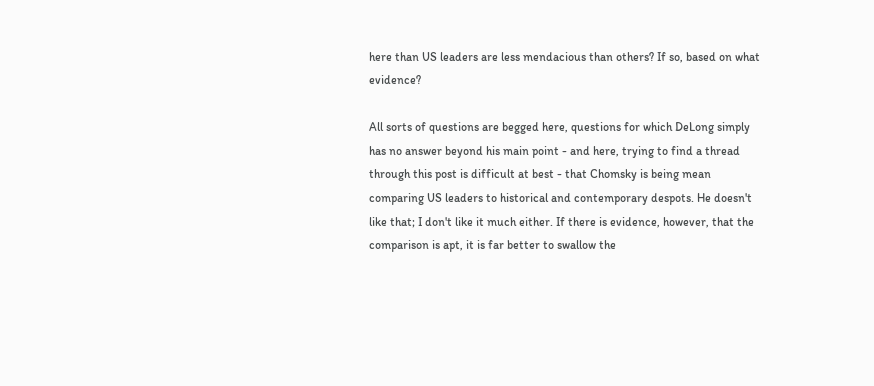here than US leaders are less mendacious than others? If so, based on what evidence?

All sorts of questions are begged here, questions for which DeLong simply has no answer beyond his main point - and here, trying to find a thread through this post is difficult at best - that Chomsky is being mean comparing US leaders to historical and contemporary despots. He doesn't like that; I don't like it much either. If there is evidence, however, that the comparison is apt, it is far better to swallow the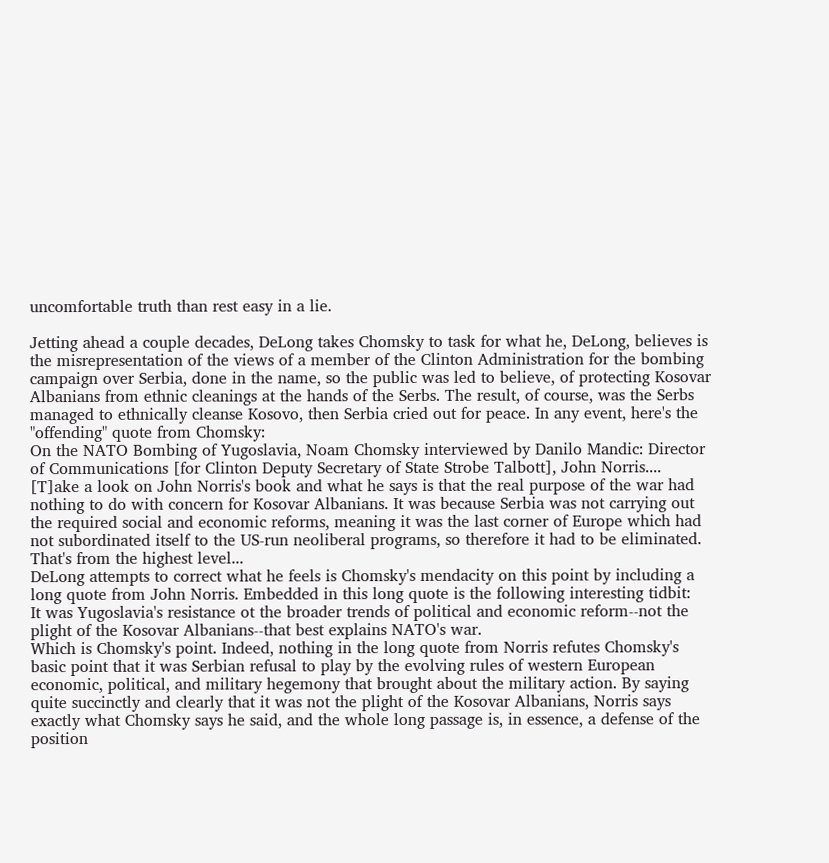uncomfortable truth than rest easy in a lie.

Jetting ahead a couple decades, DeLong takes Chomsky to task for what he, DeLong, believes is the misrepresentation of the views of a member of the Clinton Administration for the bombing campaign over Serbia, done in the name, so the public was led to believe, of protecting Kosovar Albanians from ethnic cleanings at the hands of the Serbs. The result, of course, was the Serbs managed to ethnically cleanse Kosovo, then Serbia cried out for peace. In any event, here's the "offending" quote from Chomsky:
On the NATO Bombing of Yugoslavia, Noam Chomsky interviewed by Danilo Mandic: Director of Communications [for Clinton Deputy Secretary of State Strobe Talbott], John Norris.... [T]ake a look on John Norris's book and what he says is that the real purpose of the war had nothing to do with concern for Kosovar Albanians. It was because Serbia was not carrying out the required social and economic reforms, meaning it was the last corner of Europe which had not subordinated itself to the US-run neoliberal programs, so therefore it had to be eliminated. That's from the highest level...
DeLong attempts to correct what he feels is Chomsky's mendacity on this point by including a long quote from John Norris. Embedded in this long quote is the following interesting tidbit:
It was Yugoslavia's resistance ot the broader trends of political and economic reform--not the plight of the Kosovar Albanians--that best explains NATO's war.
Which is Chomsky's point. Indeed, nothing in the long quote from Norris refutes Chomsky's basic point that it was Serbian refusal to play by the evolving rules of western European economic, political, and military hegemony that brought about the military action. By saying quite succinctly and clearly that it was not the plight of the Kosovar Albanians, Norris says exactly what Chomsky says he said, and the whole long passage is, in essence, a defense of the position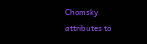Chomsky attributes to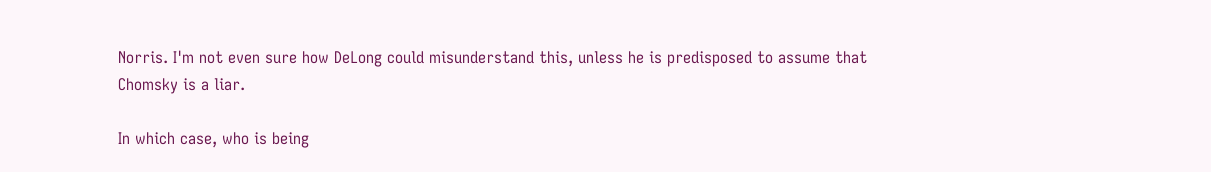Norris. I'm not even sure how DeLong could misunderstand this, unless he is predisposed to assume that Chomsky is a liar.

In which case, who is being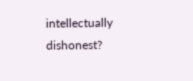intellectually dishonest?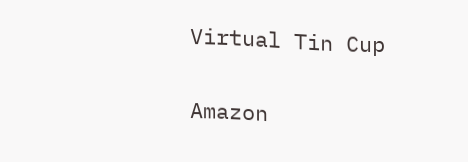Virtual Tin Cup

Amazon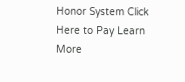Honor System Click Here to Pay Learn More